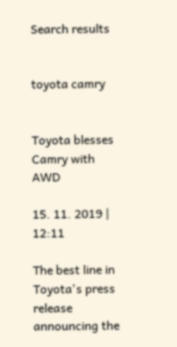Search results


toyota camry


Toyota blesses Camry with AWD

15. 11. 2019 | 12:11

The best line in Toyota's press release announcing the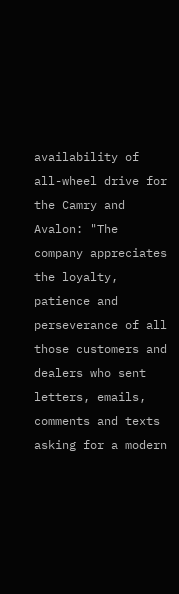availability of all-wheel drive for the Camry and Avalon: "The company appreciates the loyalty, patience and perseverance of all those customers and dealers who sent letters, emails, comments and texts asking for a modern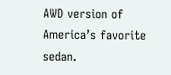AWD version of America’s favorite sedan.